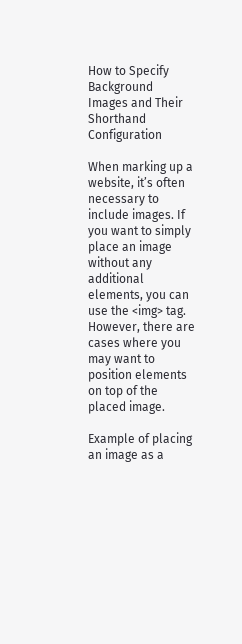How to Specify Background Images and Their Shorthand Configuration

When marking up a website, it’s often necessary to include images. If you want to simply place an image without any additional elements, you can use the <img> tag. However, there are cases where you may want to position elements on top of the placed image.

Example of placing an image as a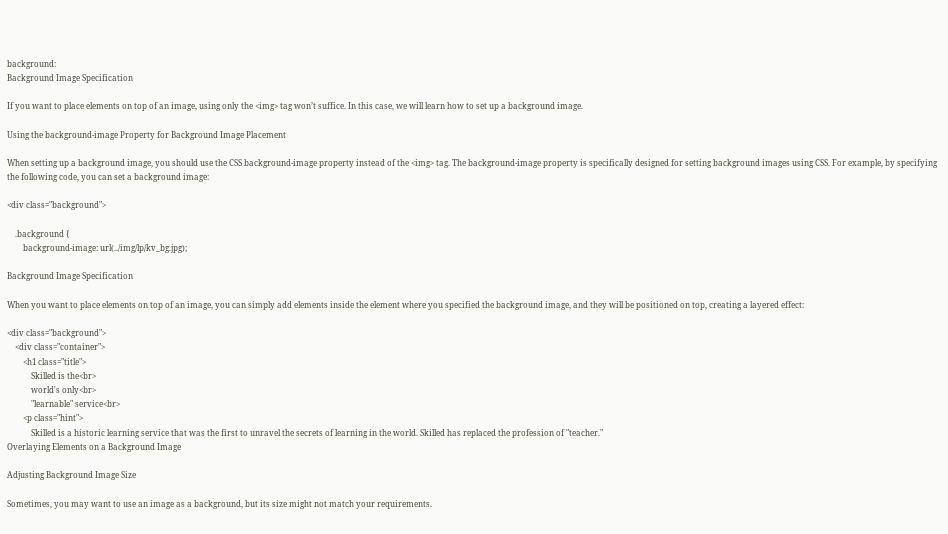background:
Background Image Specification

If you want to place elements on top of an image, using only the <img> tag won’t suffice. In this case, we will learn how to set up a background image.

Using the background-image Property for Background Image Placement

When setting up a background image, you should use the CSS background-image property instead of the <img> tag. The background-image property is specifically designed for setting background images using CSS. For example, by specifying the following code, you can set a background image:

<div class="background">

    .background {
        background-image: url(../img/lp/kv_bg.jpg);

Background Image Specification

When you want to place elements on top of an image, you can simply add elements inside the element where you specified the background image, and they will be positioned on top, creating a layered effect:

<div class="background">
    <div class="container">
        <h1 class="title">
            Skilled is the<br>
            world's only<br>
            "learnable" service<br>
        <p class="hint">
            Skilled is a historic learning service that was the first to unravel the secrets of learning in the world. Skilled has replaced the profession of "teacher."
Overlaying Elements on a Background Image

Adjusting Background Image Size

Sometimes, you may want to use an image as a background, but its size might not match your requirements.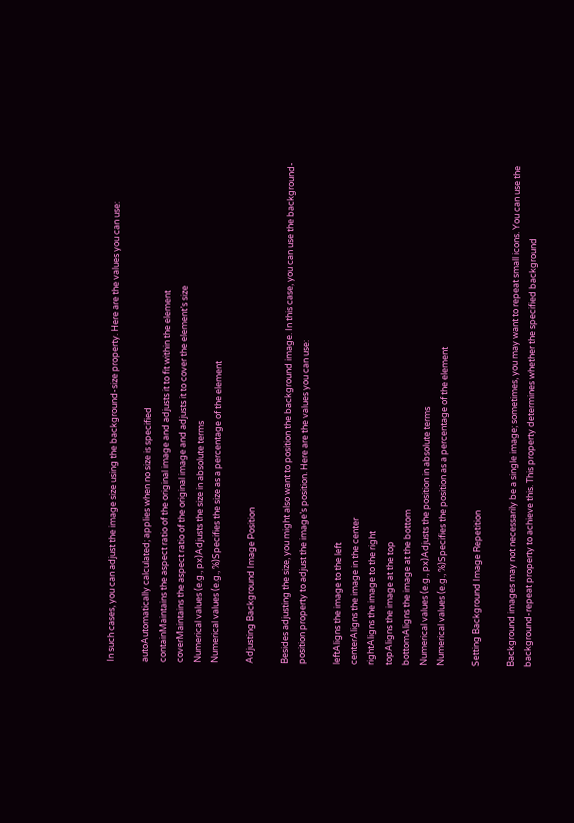In such cases, you can adjust the image size using the background-size property. Here are the values you can use:

autoAutomatically calculated; applies when no size is specified
containMaintains the aspect ratio of the original image and adjusts it to fit within the element
coverMaintains the aspect ratio of the original image and adjusts it to cover the element’s size
Numerical values (e.g., px)Adjusts the size in absolute terms
Numerical values (e.g., %)Specifies the size as a percentage of the element

Adjusting Background Image Position

Besides adjusting the size, you might also want to position the background image. In this case, you can use the background-position property to adjust the image’s position. Here are the values you can use:

leftAligns the image to the left
centerAligns the image in the center
rightAligns the image to the right
topAligns the image at the top
bottomAligns the image at the bottom
Numerical values (e.g., px)Adjusts the position in absolute terms
Numerical values (e.g., %)Specifies the position as a percentage of the element

Setting Background Image Repetition

Background images may not necessarily be a single image; sometimes, you may want to repeat small icons. You can use the background-repeat property to achieve this. This property determines whether the specified background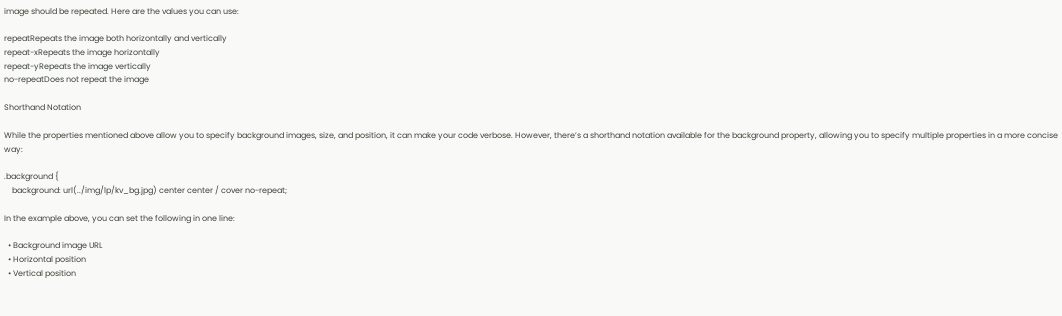image should be repeated. Here are the values you can use:

repeatRepeats the image both horizontally and vertically
repeat-xRepeats the image horizontally
repeat-yRepeats the image vertically
no-repeatDoes not repeat the image

Shorthand Notation

While the properties mentioned above allow you to specify background images, size, and position, it can make your code verbose. However, there’s a shorthand notation available for the background property, allowing you to specify multiple properties in a more concise way:

.background {
    background: url(../img/lp/kv_bg.jpg) center center / cover no-repeat;

In the example above, you can set the following in one line:

  • Background image URL
  • Horizontal position
  • Vertical position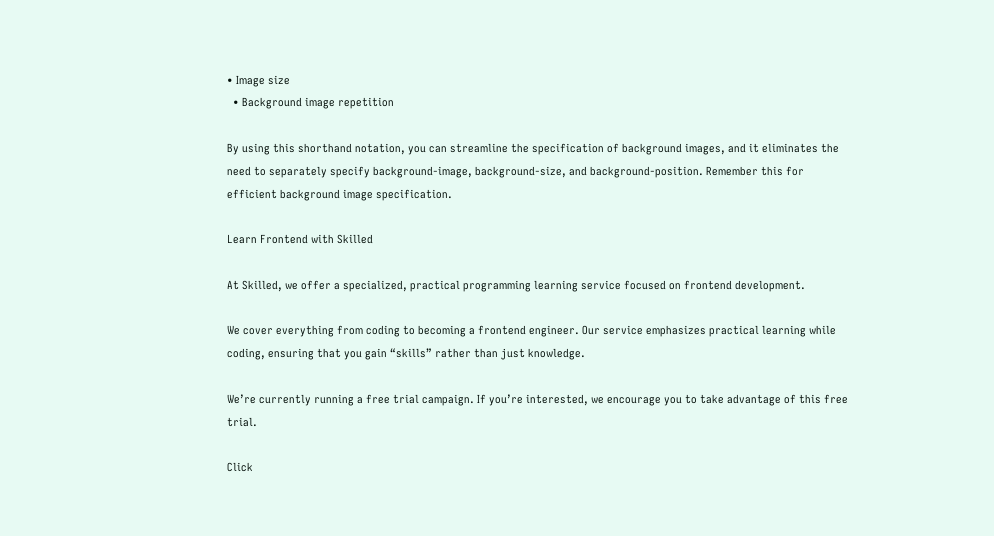• Image size
  • Background image repetition

By using this shorthand notation, you can streamline the specification of background images, and it eliminates the need to separately specify background-image, background-size, and background-position. Remember this for efficient background image specification.

Learn Frontend with Skilled

At Skilled, we offer a specialized, practical programming learning service focused on frontend development.

We cover everything from coding to becoming a frontend engineer. Our service emphasizes practical learning while coding, ensuring that you gain “skills” rather than just knowledge.

We’re currently running a free trial campaign. If you’re interested, we encourage you to take advantage of this free trial.

Click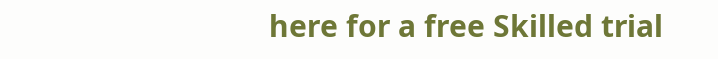here for a free Skilled trial